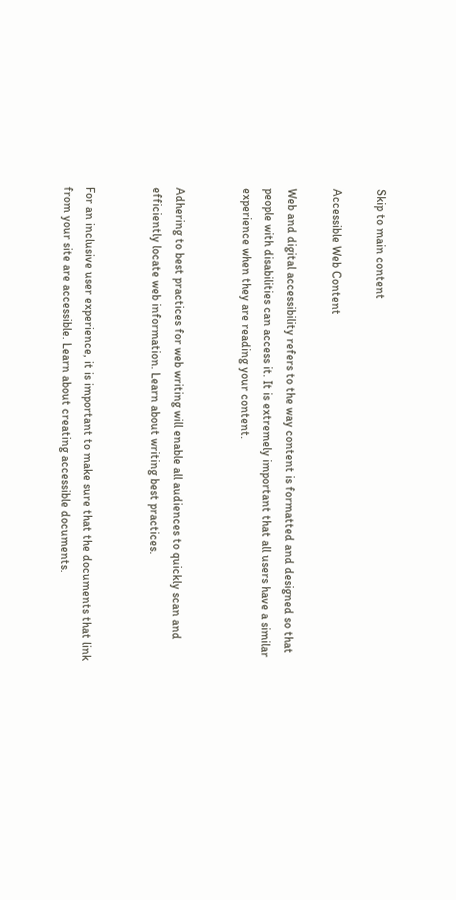Skip to main content

Accessible Web Content

Web and digital accessibility refers to the way content is formatted and designed so that people with disabilities can access it. It is extremely important that all users have a similar experience when they are reading your content.


Adhering to best practices for web writing will enable all audiences to quickly scan and efficiently locate web information. Learn about writing best practices.


For an inclusive user experience, it is important to make sure that the documents that link from your site are accessible. Learn about creating accessible documents.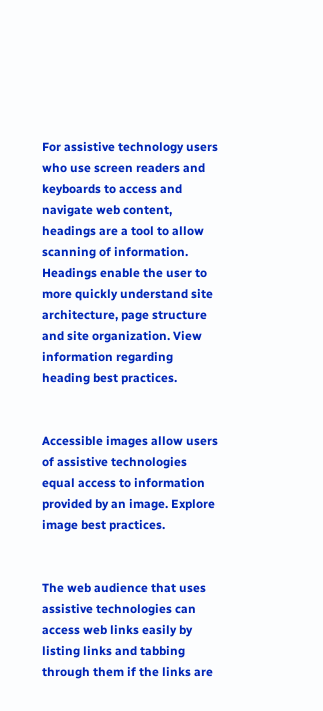For assistive technology users who use screen readers and keyboards to access and navigate web content, headings are a tool to allow scanning of information. Headings enable the user to more quickly understand site architecture, page structure and site organization. View information regarding heading best practices.


Accessible images allow users of assistive technologies equal access to information provided by an image. Explore image best practices.


The web audience that uses assistive technologies can access web links easily by listing links and tabbing through them if the links are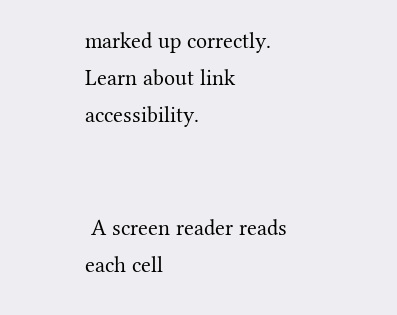marked up correctly. Learn about link accessibility.


 A screen reader reads each cell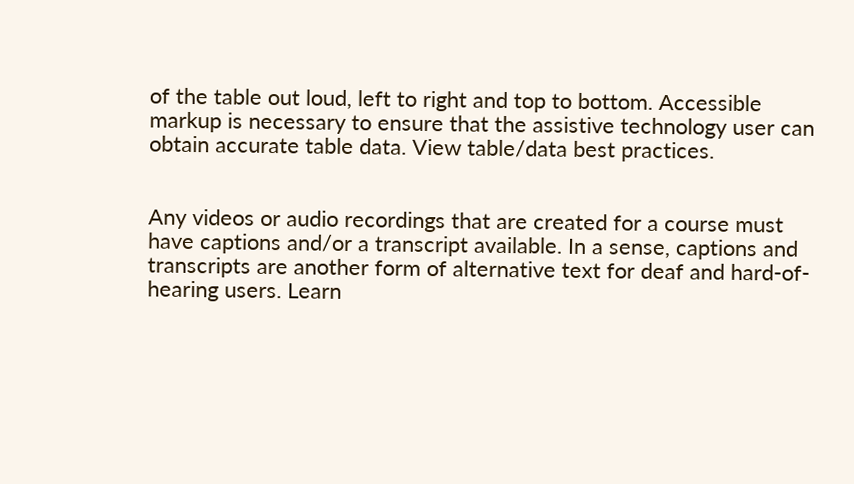of the table out loud, left to right and top to bottom. Accessible markup is necessary to ensure that the assistive technology user can obtain accurate table data. View table/data best practices.


Any videos or audio recordings that are created for a course must have captions and/or a transcript available. In a sense, captions and transcripts are another form of alternative text for deaf and hard-of-hearing users. Learn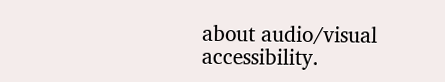about audio/visual accessibility.